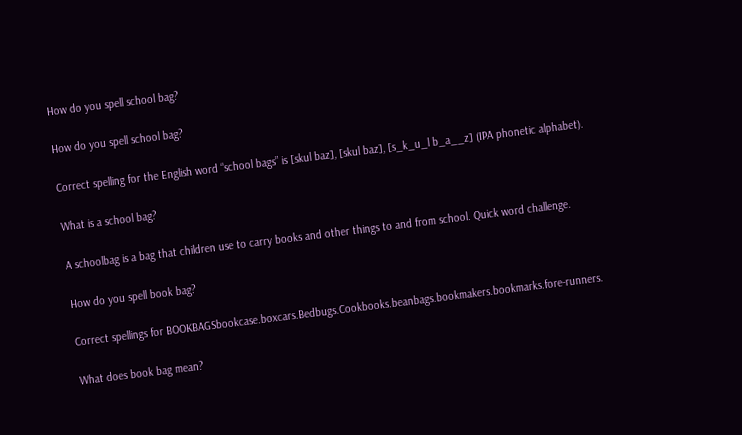How do you spell school bag?

How do you spell school bag?

Correct spelling for the English word “school bags” is [skul baz], [skul baz], [s_k_u_l b_a__z] (IPA phonetic alphabet).

What is a school bag?

A schoolbag is a bag that children use to carry books and other things to and from school. Quick word challenge.

How do you spell book bag?

Correct spellings for BOOKBAGSbookcase.boxcars.Bedbugs.Cookbooks.beanbags.bookmakers.bookmarks.fore-runners.

What does book bag mean?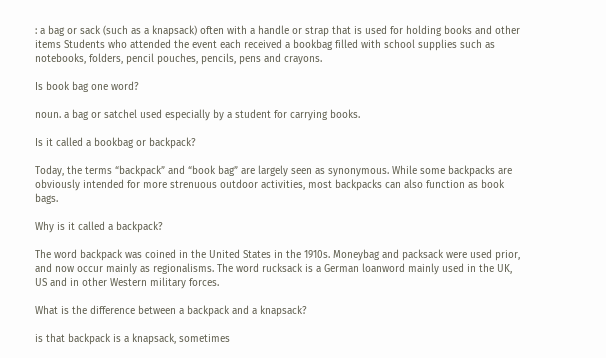: a bag or sack (such as a knapsack) often with a handle or strap that is used for holding books and other items Students who attended the event each received a bookbag filled with school supplies such as notebooks, folders, pencil pouches, pencils, pens and crayons.

Is book bag one word?

noun. a bag or satchel used especially by a student for carrying books.

Is it called a bookbag or backpack?

Today, the terms “backpack” and “book bag” are largely seen as synonymous. While some backpacks are obviously intended for more strenuous outdoor activities, most backpacks can also function as book bags.

Why is it called a backpack?

The word backpack was coined in the United States in the 1910s. Moneybag and packsack were used prior, and now occur mainly as regionalisms. The word rucksack is a German loanword mainly used in the UK, US and in other Western military forces.

What is the difference between a backpack and a knapsack?

is that backpack is a knapsack, sometimes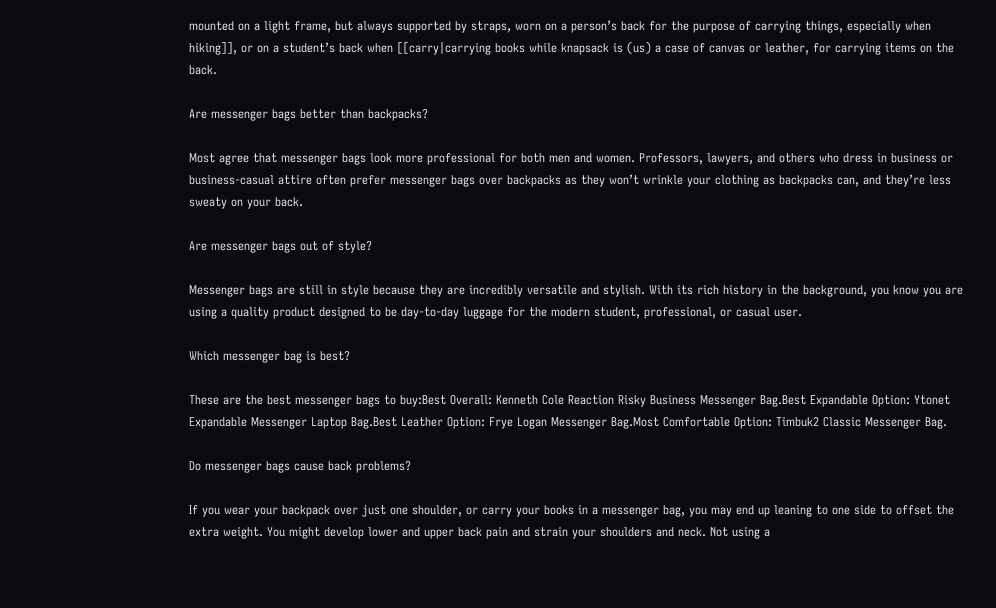mounted on a light frame, but always supported by straps, worn on a person’s back for the purpose of carrying things, especially when hiking]], or on a student’s back when [[carry|carrying books while knapsack is (us) a case of canvas or leather, for carrying items on the back.

Are messenger bags better than backpacks?

Most agree that messenger bags look more professional for both men and women. Professors, lawyers, and others who dress in business or business-casual attire often prefer messenger bags over backpacks as they won’t wrinkle your clothing as backpacks can, and they’re less sweaty on your back.

Are messenger bags out of style?

Messenger bags are still in style because they are incredibly versatile and stylish. With its rich history in the background, you know you are using a quality product designed to be day-to-day luggage for the modern student, professional, or casual user.

Which messenger bag is best?

These are the best messenger bags to buy:Best Overall: Kenneth Cole Reaction Risky Business Messenger Bag.Best Expandable Option: Ytonet Expandable Messenger Laptop Bag.Best Leather Option: Frye Logan Messenger Bag.Most Comfortable Option: Timbuk2 Classic Messenger Bag.

Do messenger bags cause back problems?

If you wear your backpack over just one shoulder, or carry your books in a messenger bag, you may end up leaning to one side to offset the extra weight. You might develop lower and upper back pain and strain your shoulders and neck. Not using a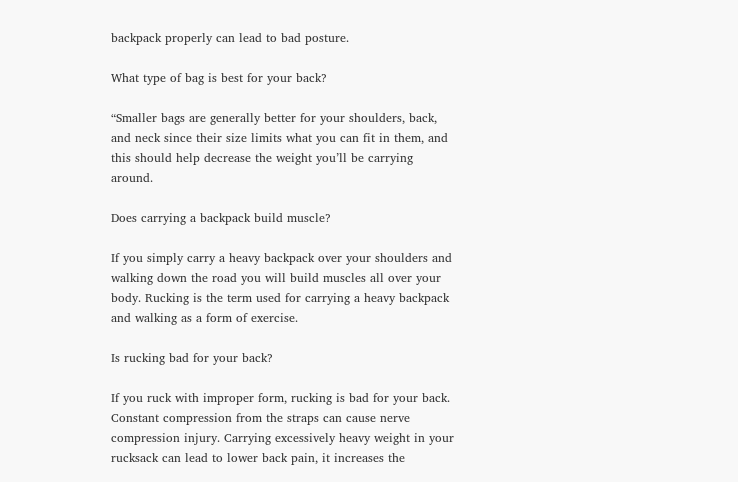backpack properly can lead to bad posture.

What type of bag is best for your back?

“Smaller bags are generally better for your shoulders, back, and neck since their size limits what you can fit in them, and this should help decrease the weight you’ll be carrying around.

Does carrying a backpack build muscle?

If you simply carry a heavy backpack over your shoulders and walking down the road you will build muscles all over your body. Rucking is the term used for carrying a heavy backpack and walking as a form of exercise.

Is rucking bad for your back?

If you ruck with improper form, rucking is bad for your back. Constant compression from the straps can cause nerve compression injury. Carrying excessively heavy weight in your rucksack can lead to lower back pain, it increases the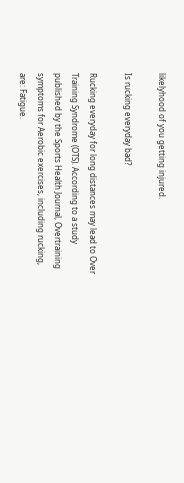likelyhood of you getting injured.

Is rucking everyday bad?

Rucking everyday for long distances may lead to Over Training Syndrome (OTS). According to a study published by the Sports Health Journal, Overtraining symptoms for Aerobic exercises, including rucking, are: Fatigue.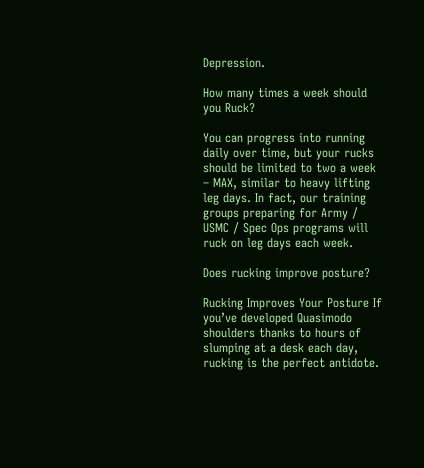Depression.

How many times a week should you Ruck?

You can progress into running daily over time, but your rucks should be limited to two a week – MAX, similar to heavy lifting leg days. In fact, our training groups preparing for Army / USMC / Spec Ops programs will ruck on leg days each week.

Does rucking improve posture?

Rucking Improves Your Posture If you’ve developed Quasimodo shoulders thanks to hours of slumping at a desk each day, rucking is the perfect antidote.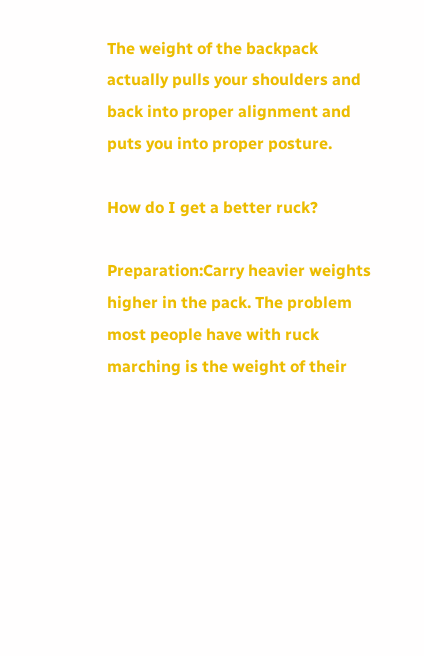The weight of the backpack actually pulls your shoulders and back into proper alignment and puts you into proper posture.

How do I get a better ruck?

Preparation:Carry heavier weights higher in the pack. The problem most people have with ruck marching is the weight of their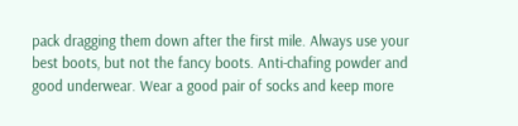pack dragging them down after the first mile. Always use your best boots, but not the fancy boots. Anti-chafing powder and good underwear. Wear a good pair of socks and keep more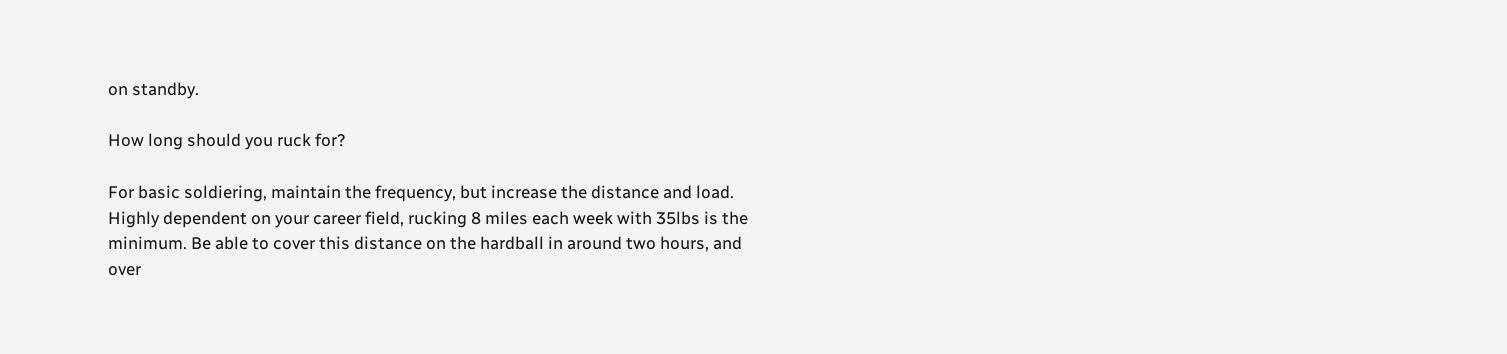on standby.

How long should you ruck for?

For basic soldiering, maintain the frequency, but increase the distance and load. Highly dependent on your career field, rucking 8 miles each week with 35lbs is the minimum. Be able to cover this distance on the hardball in around two hours, and over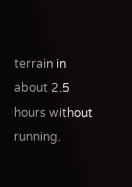terrain in about 2.5 hours without running.